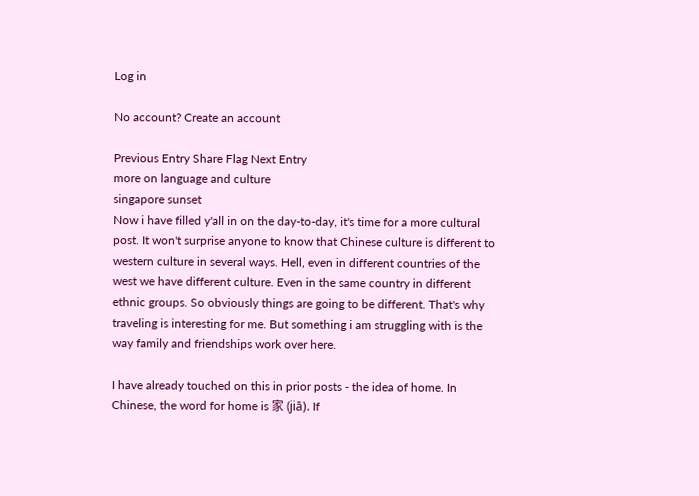Log in

No account? Create an account

Previous Entry Share Flag Next Entry
more on language and culture
singapore sunset
Now i have filled y'all in on the day-to-day, it's time for a more cultural post. It won't surprise anyone to know that Chinese culture is different to western culture in several ways. Hell, even in different countries of the west we have different culture. Even in the same country in different ethnic groups. So obviously things are going to be different. That's why traveling is interesting for me. But something i am struggling with is the way family and friendships work over here.

I have already touched on this in prior posts - the idea of home. In Chinese, the word for home is 家 (jiā). If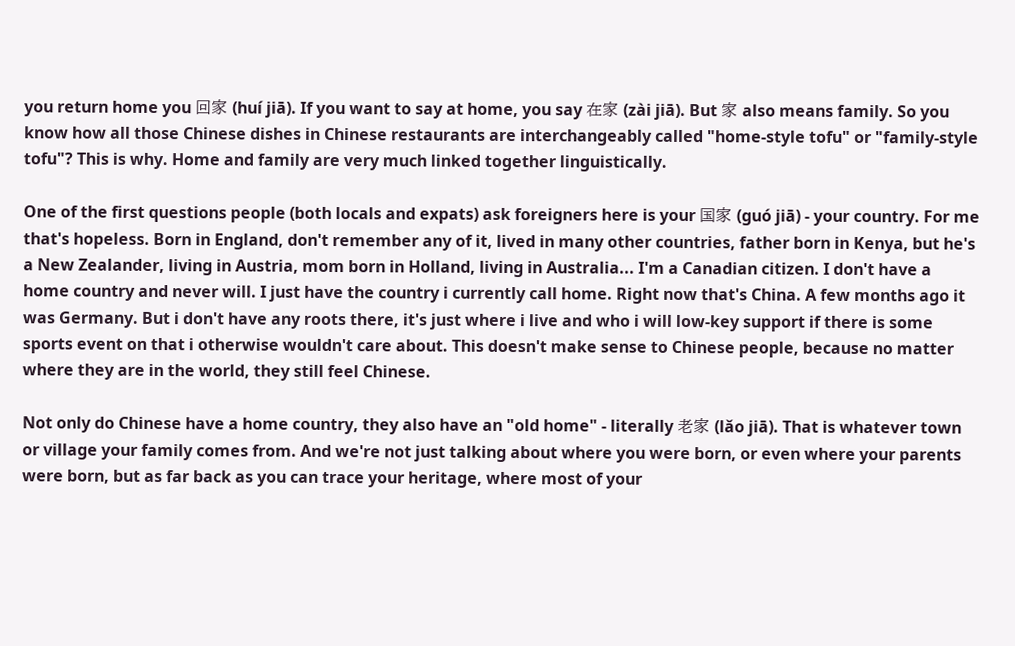you return home you 回家 (huí jiā). If you want to say at home, you say 在家 (zài jiā). But 家 also means family. So you know how all those Chinese dishes in Chinese restaurants are interchangeably called "home-style tofu" or "family-style tofu"? This is why. Home and family are very much linked together linguistically.

One of the first questions people (both locals and expats) ask foreigners here is your 国家 (guó jiā) - your country. For me that's hopeless. Born in England, don't remember any of it, lived in many other countries, father born in Kenya, but he's a New Zealander, living in Austria, mom born in Holland, living in Australia... I'm a Canadian citizen. I don't have a home country and never will. I just have the country i currently call home. Right now that's China. A few months ago it was Germany. But i don't have any roots there, it's just where i live and who i will low-key support if there is some sports event on that i otherwise wouldn't care about. This doesn't make sense to Chinese people, because no matter where they are in the world, they still feel Chinese.

Not only do Chinese have a home country, they also have an "old home" - literally 老家 (lǎo jiā). That is whatever town or village your family comes from. And we're not just talking about where you were born, or even where your parents were born, but as far back as you can trace your heritage, where most of your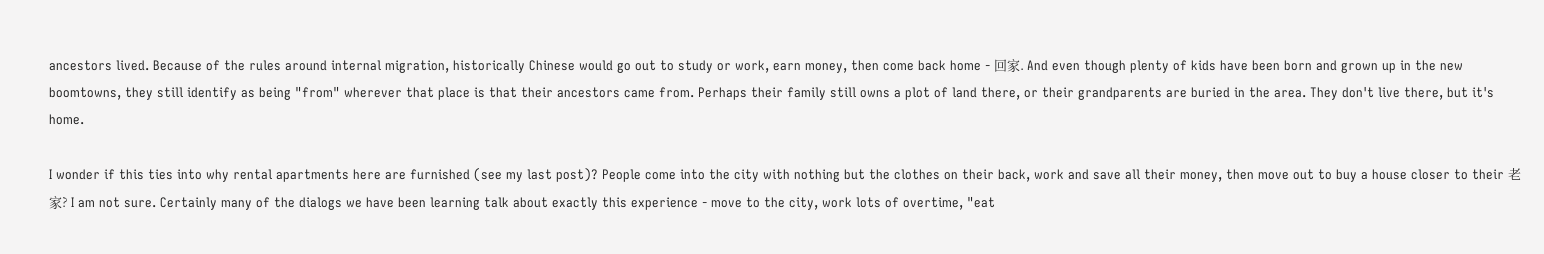ancestors lived. Because of the rules around internal migration, historically Chinese would go out to study or work, earn money, then come back home - 回家. And even though plenty of kids have been born and grown up in the new boomtowns, they still identify as being "from" wherever that place is that their ancestors came from. Perhaps their family still owns a plot of land there, or their grandparents are buried in the area. They don't live there, but it's home.

I wonder if this ties into why rental apartments here are furnished (see my last post)? People come into the city with nothing but the clothes on their back, work and save all their money, then move out to buy a house closer to their 老家? I am not sure. Certainly many of the dialogs we have been learning talk about exactly this experience - move to the city, work lots of overtime, "eat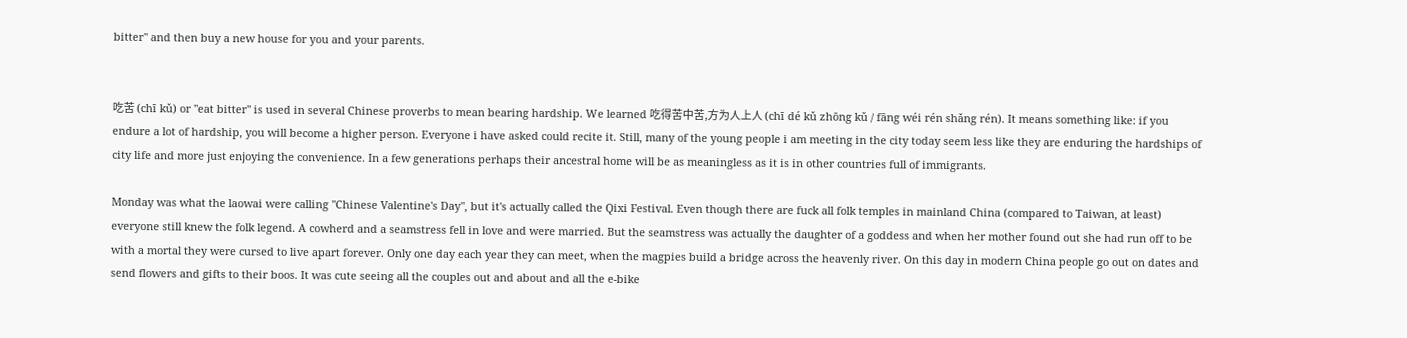bitter" and then buy a new house for you and your parents.


吃苦 (chī kǔ) or "eat bitter" is used in several Chinese proverbs to mean bearing hardship. We learned 吃得苦中苦,方为人上人 (chī dé kǔ zhōng kǔ / fāng wéi rén shǎng rén). It means something like: if you endure a lot of hardship, you will become a higher person. Everyone i have asked could recite it. Still, many of the young people i am meeting in the city today seem less like they are enduring the hardships of city life and more just enjoying the convenience. In a few generations perhaps their ancestral home will be as meaningless as it is in other countries full of immigrants.

Monday was what the laowai were calling "Chinese Valentine's Day", but it's actually called the Qixi Festival. Even though there are fuck all folk temples in mainland China (compared to Taiwan, at least) everyone still knew the folk legend. A cowherd and a seamstress fell in love and were married. But the seamstress was actually the daughter of a goddess and when her mother found out she had run off to be with a mortal they were cursed to live apart forever. Only one day each year they can meet, when the magpies build a bridge across the heavenly river. On this day in modern China people go out on dates and send flowers and gifts to their boos. It was cute seeing all the couples out and about and all the e-bike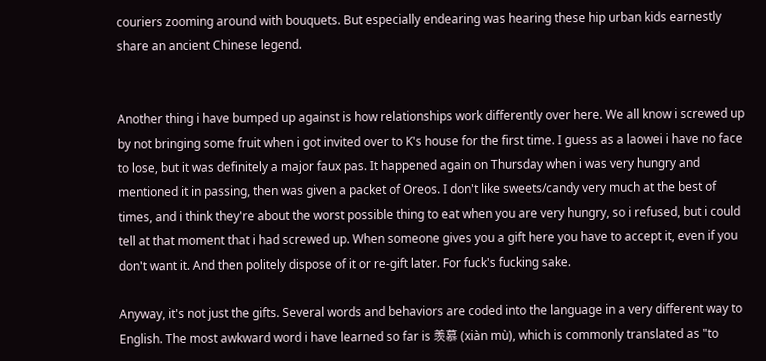couriers zooming around with bouquets. But especially endearing was hearing these hip urban kids earnestly share an ancient Chinese legend.


Another thing i have bumped up against is how relationships work differently over here. We all know i screwed up by not bringing some fruit when i got invited over to K's house for the first time. I guess as a laowei i have no face to lose, but it was definitely a major faux pas. It happened again on Thursday when i was very hungry and mentioned it in passing, then was given a packet of Oreos. I don't like sweets/candy very much at the best of times, and i think they're about the worst possible thing to eat when you are very hungry, so i refused, but i could tell at that moment that i had screwed up. When someone gives you a gift here you have to accept it, even if you don't want it. And then politely dispose of it or re-gift later. For fuck's fucking sake.

Anyway, it's not just the gifts. Several words and behaviors are coded into the language in a very different way to English. The most awkward word i have learned so far is 羡慕 (xiàn mù), which is commonly translated as "to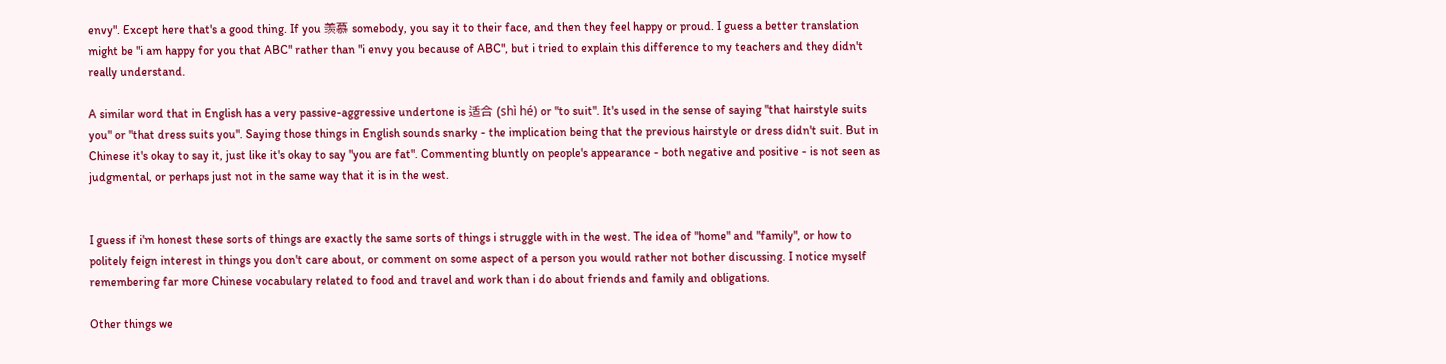envy". Except here that's a good thing. If you 羡慕 somebody, you say it to their face, and then they feel happy or proud. I guess a better translation might be "i am happy for you that ABC" rather than "i envy you because of ABC", but i tried to explain this difference to my teachers and they didn't really understand.

A similar word that in English has a very passive-aggressive undertone is 适合 (shì hé) or "to suit". It's used in the sense of saying "that hairstyle suits you" or "that dress suits you". Saying those things in English sounds snarky - the implication being that the previous hairstyle or dress didn't suit. But in Chinese it's okay to say it, just like it's okay to say "you are fat". Commenting bluntly on people's appearance - both negative and positive - is not seen as judgmental, or perhaps just not in the same way that it is in the west.


I guess if i'm honest these sorts of things are exactly the same sorts of things i struggle with in the west. The idea of "home" and "family", or how to politely feign interest in things you don't care about, or comment on some aspect of a person you would rather not bother discussing. I notice myself remembering far more Chinese vocabulary related to food and travel and work than i do about friends and family and obligations.

Other things we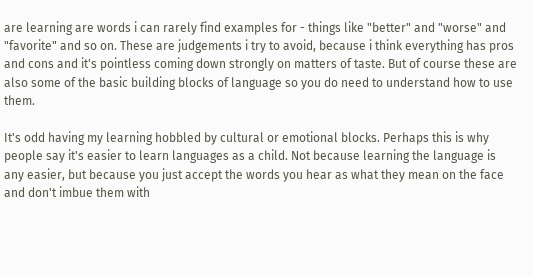are learning are words i can rarely find examples for - things like "better" and "worse" and "favorite" and so on. These are judgements i try to avoid, because i think everything has pros and cons and it's pointless coming down strongly on matters of taste. But of course these are also some of the basic building blocks of language so you do need to understand how to use them.

It's odd having my learning hobbled by cultural or emotional blocks. Perhaps this is why people say it's easier to learn languages as a child. Not because learning the language is any easier, but because you just accept the words you hear as what they mean on the face and don't imbue them with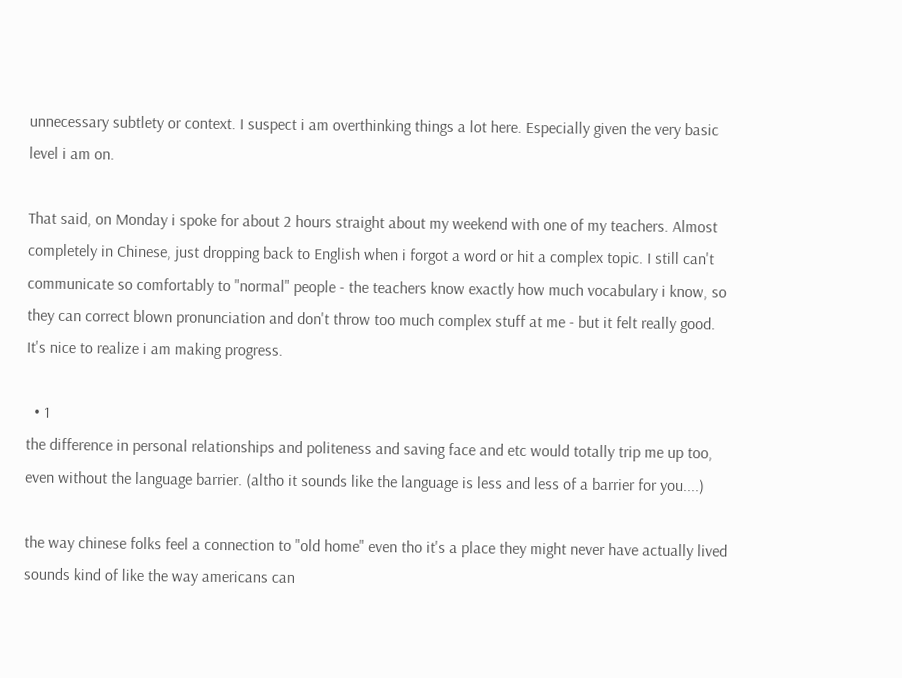unnecessary subtlety or context. I suspect i am overthinking things a lot here. Especially given the very basic level i am on.

That said, on Monday i spoke for about 2 hours straight about my weekend with one of my teachers. Almost completely in Chinese, just dropping back to English when i forgot a word or hit a complex topic. I still can't communicate so comfortably to "normal" people - the teachers know exactly how much vocabulary i know, so they can correct blown pronunciation and don't throw too much complex stuff at me - but it felt really good. It's nice to realize i am making progress.

  • 1
the difference in personal relationships and politeness and saving face and etc would totally trip me up too, even without the language barrier. (altho it sounds like the language is less and less of a barrier for you....)

the way chinese folks feel a connection to "old home" even tho it's a place they might never have actually lived sounds kind of like the way americans can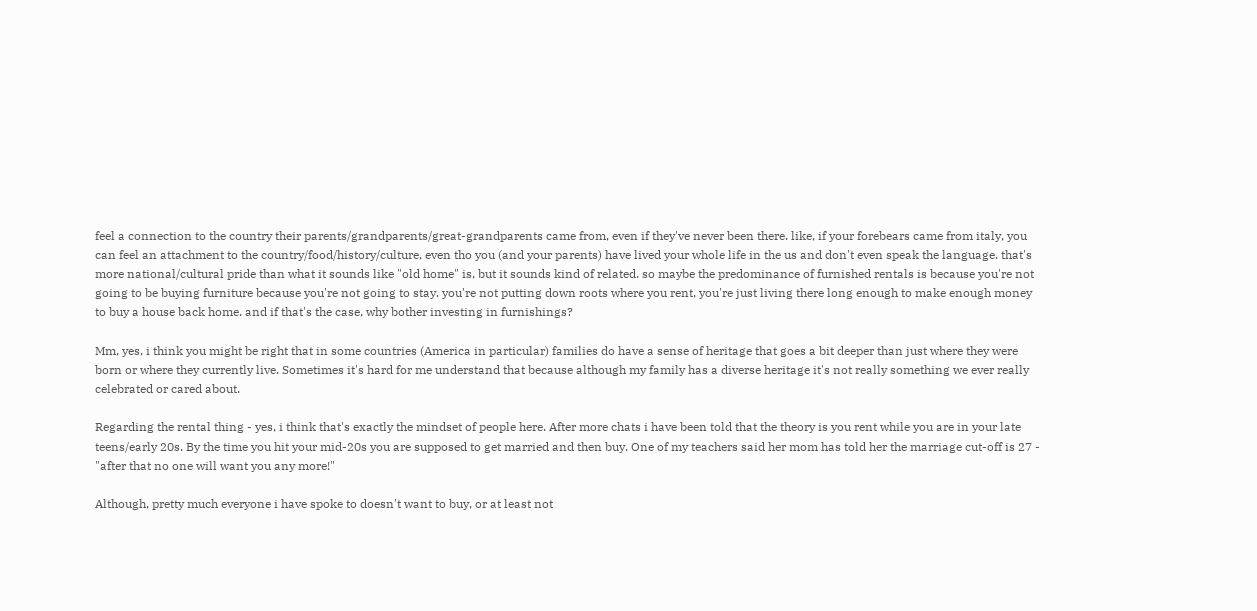feel a connection to the country their parents/grandparents/great-grandparents came from, even if they've never been there. like, if your forebears came from italy, you can feel an attachment to the country/food/history/culture, even tho you (and your parents) have lived your whole life in the us and don't even speak the language. that's more national/cultural pride than what it sounds like "old home" is, but it sounds kind of related. so maybe the predominance of furnished rentals is because you're not going to be buying furniture because you're not going to stay. you're not putting down roots where you rent, you're just living there long enough to make enough money to buy a house back home. and if that's the case, why bother investing in furnishings?

Mm, yes, i think you might be right that in some countries (America in particular) families do have a sense of heritage that goes a bit deeper than just where they were born or where they currently live. Sometimes it's hard for me understand that because although my family has a diverse heritage it's not really something we ever really celebrated or cared about.

Regarding the rental thing - yes, i think that's exactly the mindset of people here. After more chats i have been told that the theory is you rent while you are in your late teens/early 20s. By the time you hit your mid-20s you are supposed to get married and then buy. One of my teachers said her mom has told her the marriage cut-off is 27 - "after that no one will want you any more!"

Although, pretty much everyone i have spoke to doesn't want to buy, or at least not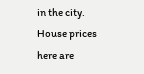in the city. House prices here are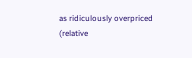as ridiculously overpriced (relative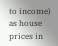to income) as house prices in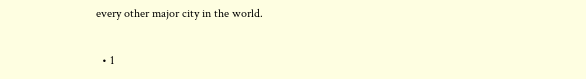every other major city in the world.

  • 1